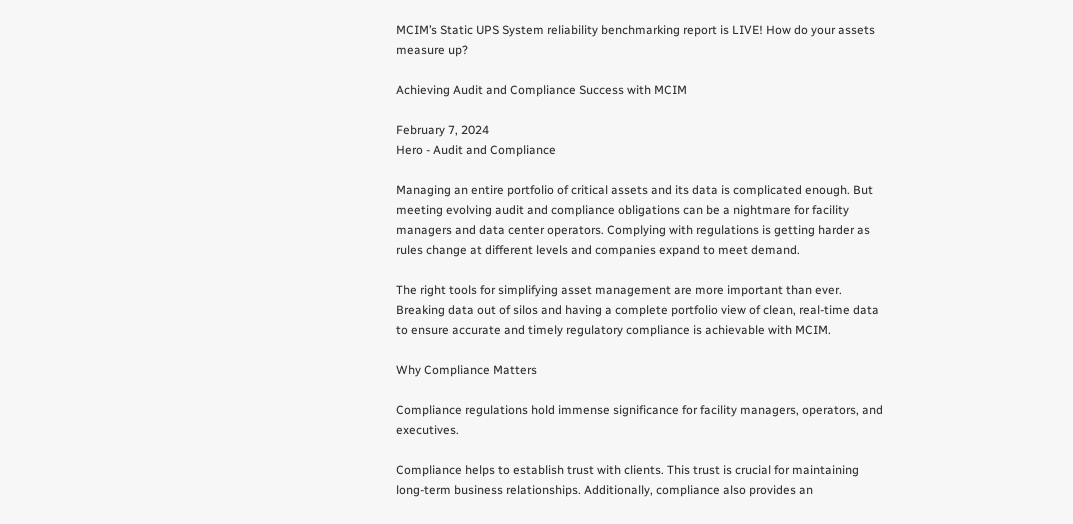MCIM’s Static UPS System reliability benchmarking report is LIVE! How do your assets measure up?

Achieving Audit and Compliance Success with MCIM

February 7, 2024
Hero - Audit and Compliance

Managing an entire portfolio of critical assets and its data is complicated enough. But meeting evolving audit and compliance obligations can be a nightmare for facility managers and data center operators. Complying with regulations is getting harder as rules change at different levels and companies expand to meet demand.

The right tools for simplifying asset management are more important than ever. Breaking data out of silos and having a complete portfolio view of clean, real-time data to ensure accurate and timely regulatory compliance is achievable with MCIM.

Why Compliance Matters

Compliance regulations hold immense significance for facility managers, operators, and executives.

Compliance helps to establish trust with clients. This trust is crucial for maintaining long-term business relationships. Additionally, compliance also provides an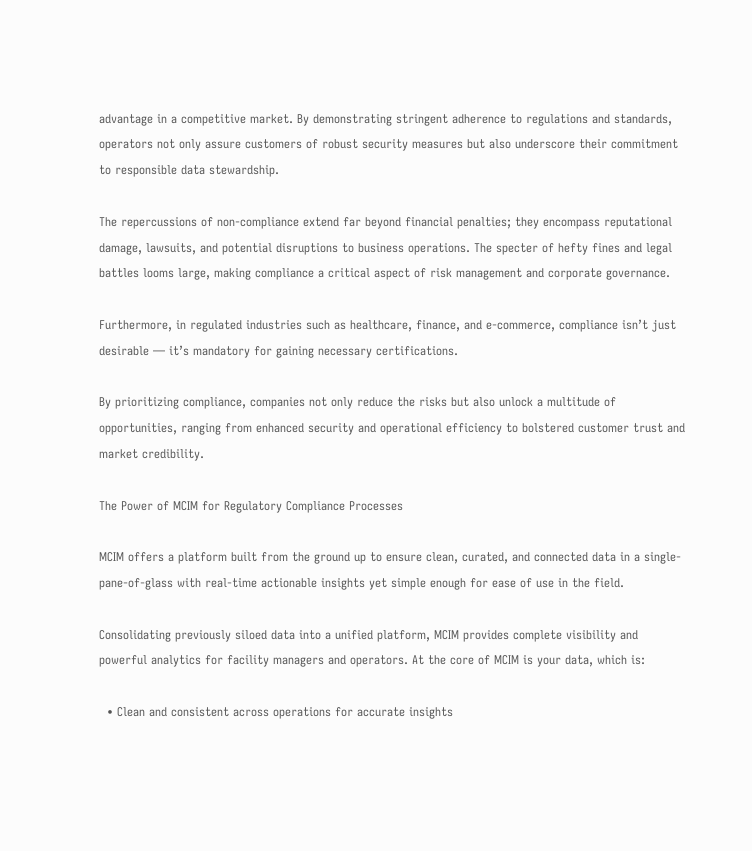advantage in a competitive market. By demonstrating stringent adherence to regulations and standards, operators not only assure customers of robust security measures but also underscore their commitment to responsible data stewardship.

The repercussions of non-compliance extend far beyond financial penalties; they encompass reputational damage, lawsuits, and potential disruptions to business operations. The specter of hefty fines and legal battles looms large, making compliance a critical aspect of risk management and corporate governance.

Furthermore, in regulated industries such as healthcare, finance, and e-commerce, compliance isn’t just desirable — it’s mandatory for gaining necessary certifications.

By prioritizing compliance, companies not only reduce the risks but also unlock a multitude of opportunities, ranging from enhanced security and operational efficiency to bolstered customer trust and market credibility.

The Power of MCIM for Regulatory Compliance Processes

MCIM offers a platform built from the ground up to ensure clean, curated, and connected data in a single-pane-of-glass with real-time actionable insights yet simple enough for ease of use in the field.

Consolidating previously siloed data into a unified platform, MCIM provides complete visibility and powerful analytics for facility managers and operators. At the core of MCIM is your data, which is:

  • Clean and consistent across operations for accurate insights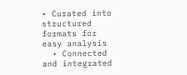• Curated into structured formats for easy analysis
  • Connected and integrated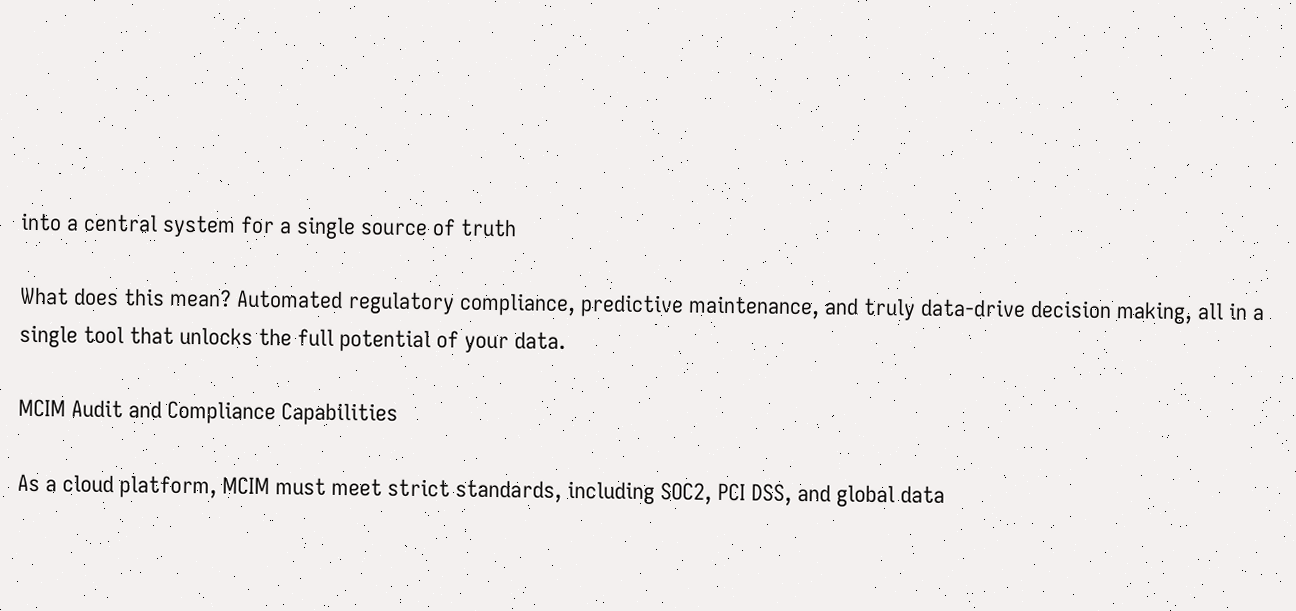into a central system for a single source of truth

What does this mean? Automated regulatory compliance, predictive maintenance, and truly data-drive decision making, all in a single tool that unlocks the full potential of your data.

MCIM Audit and Compliance Capabilities

As a cloud platform, MCIM must meet strict standards, including SOC2, PCI DSS, and global data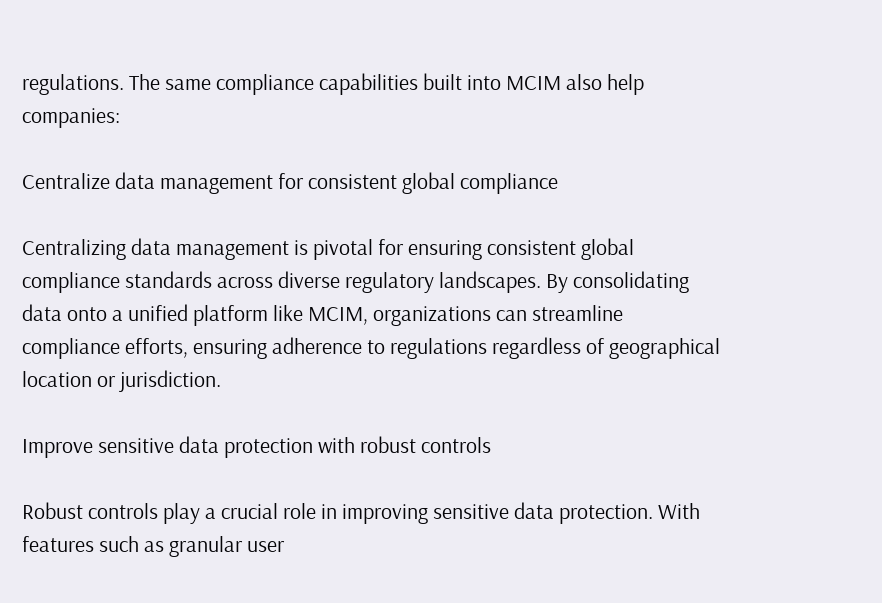regulations. The same compliance capabilities built into MCIM also help companies:

Centralize data management for consistent global compliance

Centralizing data management is pivotal for ensuring consistent global compliance standards across diverse regulatory landscapes. By consolidating data onto a unified platform like MCIM, organizations can streamline compliance efforts, ensuring adherence to regulations regardless of geographical location or jurisdiction.

Improve sensitive data protection with robust controls

Robust controls play a crucial role in improving sensitive data protection. With features such as granular user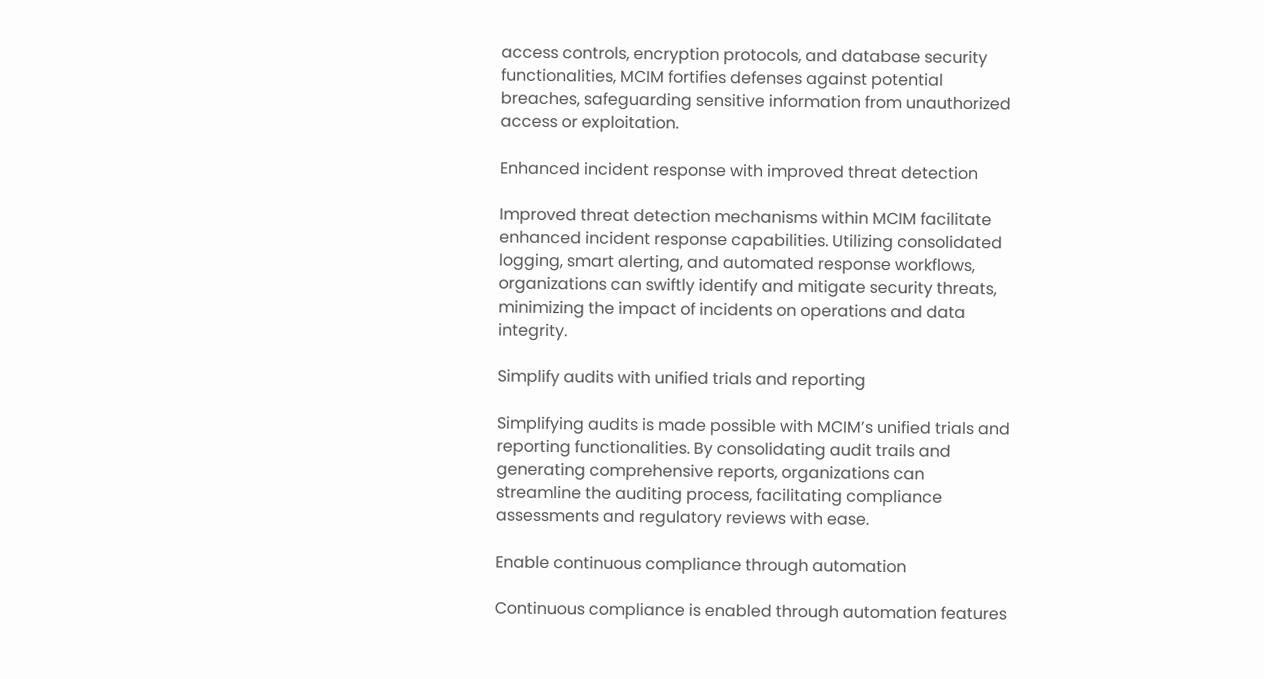access controls, encryption protocols, and database security functionalities, MCIM fortifies defenses against potential breaches, safeguarding sensitive information from unauthorized access or exploitation.

Enhanced incident response with improved threat detection

Improved threat detection mechanisms within MCIM facilitate enhanced incident response capabilities. Utilizing consolidated logging, smart alerting, and automated response workflows, organizations can swiftly identify and mitigate security threats, minimizing the impact of incidents on operations and data integrity.

Simplify audits with unified trials and reporting

Simplifying audits is made possible with MCIM’s unified trials and reporting functionalities. By consolidating audit trails and generating comprehensive reports, organizations can streamline the auditing process, facilitating compliance assessments and regulatory reviews with ease.

Enable continuous compliance through automation

Continuous compliance is enabled through automation features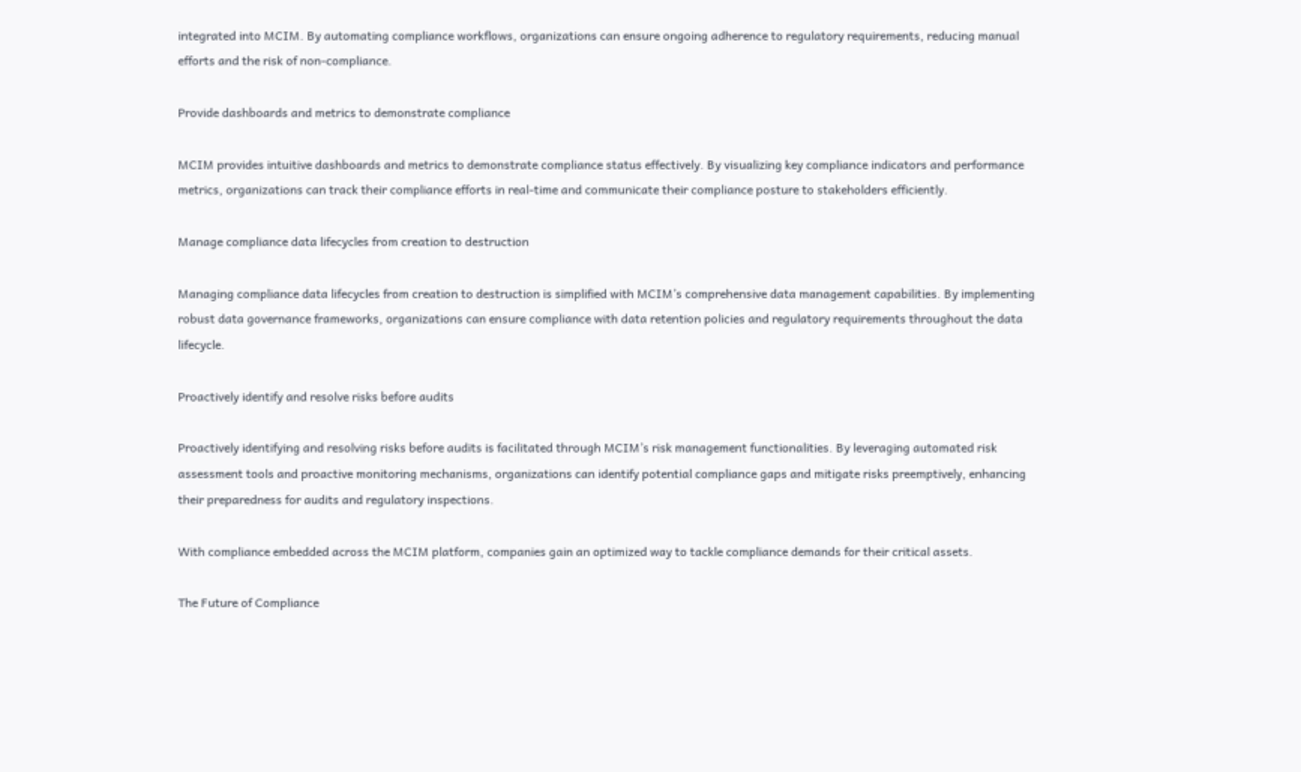integrated into MCIM. By automating compliance workflows, organizations can ensure ongoing adherence to regulatory requirements, reducing manual efforts and the risk of non-compliance.

Provide dashboards and metrics to demonstrate compliance

MCIM provides intuitive dashboards and metrics to demonstrate compliance status effectively. By visualizing key compliance indicators and performance metrics, organizations can track their compliance efforts in real-time and communicate their compliance posture to stakeholders efficiently.

Manage compliance data lifecycles from creation to destruction

Managing compliance data lifecycles from creation to destruction is simplified with MCIM’s comprehensive data management capabilities. By implementing robust data governance frameworks, organizations can ensure compliance with data retention policies and regulatory requirements throughout the data lifecycle.

Proactively identify and resolve risks before audits

Proactively identifying and resolving risks before audits is facilitated through MCIM’s risk management functionalities. By leveraging automated risk assessment tools and proactive monitoring mechanisms, organizations can identify potential compliance gaps and mitigate risks preemptively, enhancing their preparedness for audits and regulatory inspections.

With compliance embedded across the MCIM platform, companies gain an optimized way to tackle compliance demands for their critical assets.

The Future of Compliance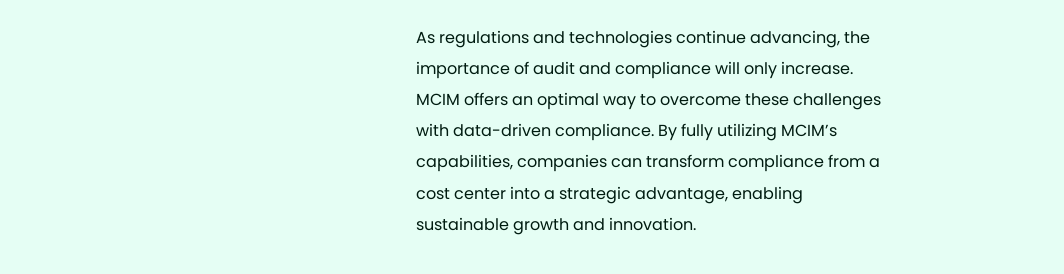As regulations and technologies continue advancing, the importance of audit and compliance will only increase. MCIM offers an optimal way to overcome these challenges with data-driven compliance. By fully utilizing MCIM’s capabilities, companies can transform compliance from a cost center into a strategic advantage, enabling sustainable growth and innovation.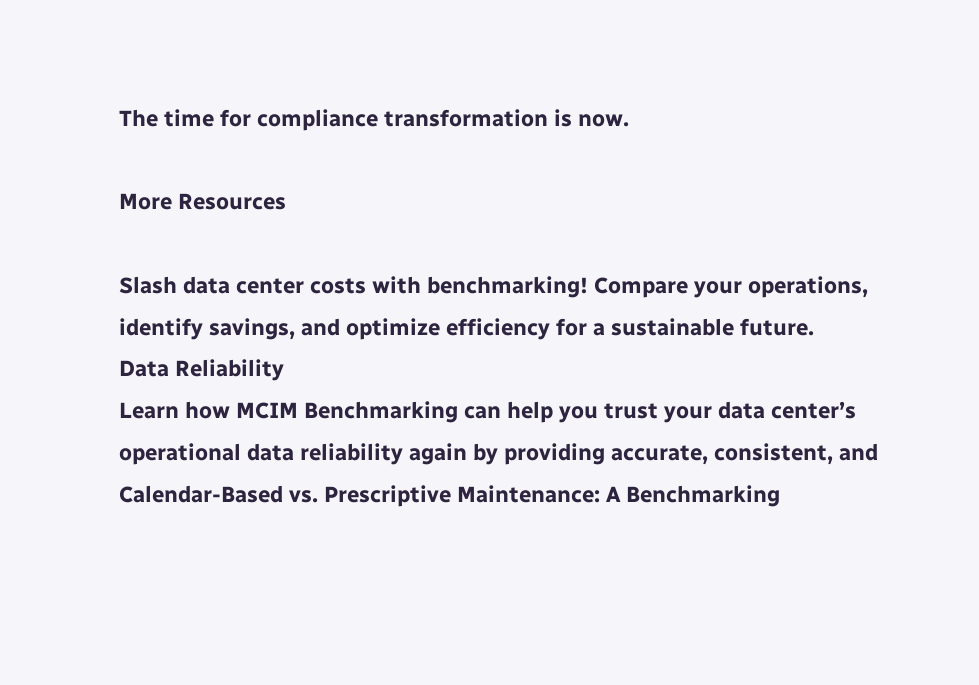The time for compliance transformation is now.

More Resources

Slash data center costs with benchmarking! Compare your operations, identify savings, and optimize efficiency for a sustainable future.
Data Reliability
Learn how MCIM Benchmarking can help you trust your data center’s operational data reliability again by providing accurate, consistent, and
Calendar-Based vs. Prescriptive Maintenance: A Benchmarking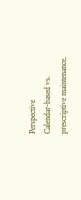Perspective
Calendar-based vs. prescriptive maintenance.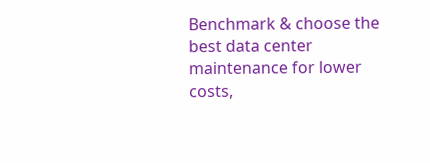Benchmark & choose the best data center maintenance for lower costs,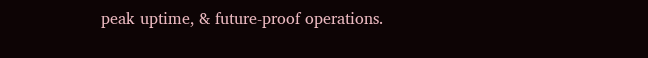peak uptime, & future-proof operations.